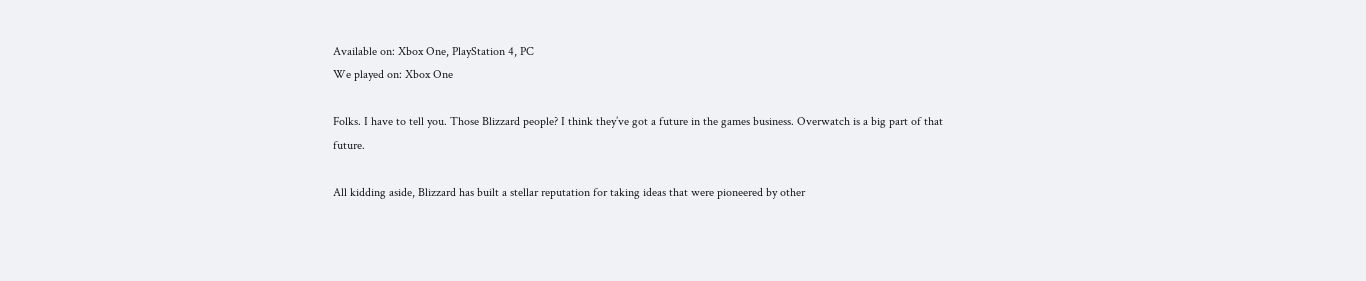Available on: Xbox One, PlayStation 4, PC
We played on: Xbox One

Folks. I have to tell you. Those Blizzard people? I think they’ve got a future in the games business. Overwatch is a big part of that future.

All kidding aside, Blizzard has built a stellar reputation for taking ideas that were pioneered by other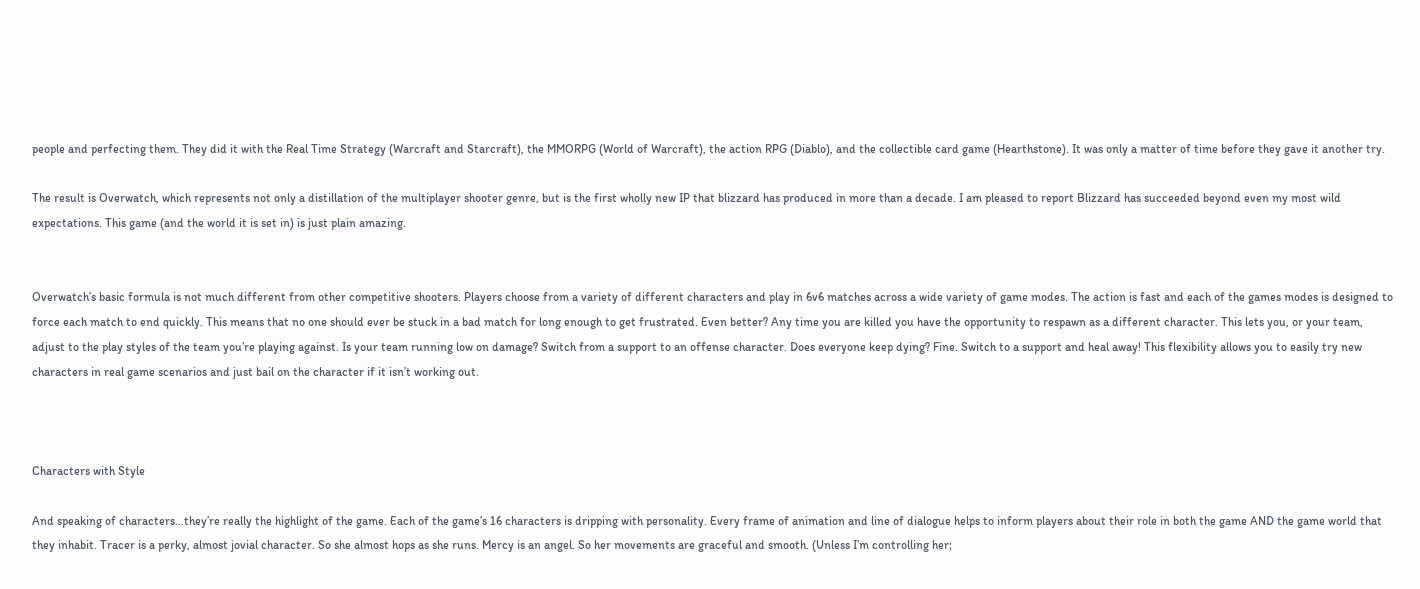people and perfecting them. They did it with the Real Time Strategy (Warcraft and Starcraft), the MMORPG (World of Warcraft), the action RPG (Diablo), and the collectible card game (Hearthstone). It was only a matter of time before they gave it another try.

The result is Overwatch, which represents not only a distillation of the multiplayer shooter genre, but is the first wholly new IP that blizzard has produced in more than a decade. I am pleased to report Blizzard has succeeded beyond even my most wild expectations. This game (and the world it is set in) is just plain amazing.


Overwatch’s basic formula is not much different from other competitive shooters. Players choose from a variety of different characters and play in 6v6 matches across a wide variety of game modes. The action is fast and each of the games modes is designed to force each match to end quickly. This means that no one should ever be stuck in a bad match for long enough to get frustrated. Even better? Any time you are killed you have the opportunity to respawn as a different character. This lets you, or your team, adjust to the play styles of the team you’re playing against. Is your team running low on damage? Switch from a support to an offense character. Does everyone keep dying? Fine. Switch to a support and heal away! This flexibility allows you to easily try new characters in real game scenarios and just bail on the character if it isn’t working out.



Characters with Style

And speaking of characters…they’re really the highlight of the game. Each of the game’s 16 characters is dripping with personality. Every frame of animation and line of dialogue helps to inform players about their role in both the game AND the game world that they inhabit. Tracer is a perky, almost jovial character. So she almost hops as she runs. Mercy is an angel. So her movements are graceful and smooth. (Unless I’m controlling her;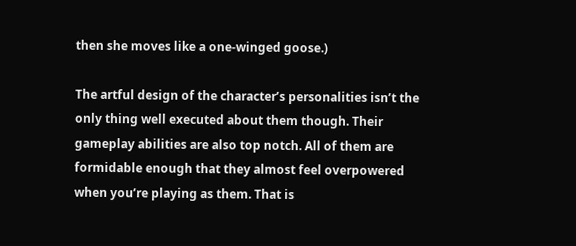then she moves like a one-winged goose.)

The artful design of the character’s personalities isn’t the only thing well executed about them though. Their gameplay abilities are also top notch. All of them are formidable enough that they almost feel overpowered when you’re playing as them. That is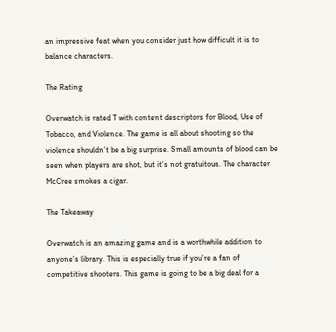an impressive feat when you consider just how difficult it is to balance characters.

The Rating

Overwatch is rated T with content descriptors for Blood, Use of Tobacco, and Violence. The game is all about shooting so the violence shouldn’t be a big surprise. Small amounts of blood can be seen when players are shot, but it’s not gratuitous. The character McCree smokes a cigar.

The Takeaway

Overwatch is an amazing game and is a worthwhile addition to anyone’s library. This is especially true if you’re a fan of competitive shooters. This game is going to be a big deal for a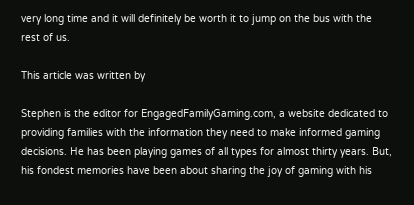very long time and it will definitely be worth it to jump on the bus with the rest of us.

This article was written by

Stephen is the editor for EngagedFamilyGaming.com, a website dedicated to providing families with the information they need to make informed gaming decisions. He has been playing games of all types for almost thirty years. But, his fondest memories have been about sharing the joy of gaming with his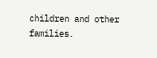children and other families.